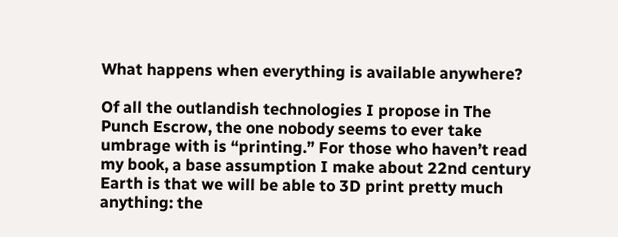What happens when everything is available anywhere?

Of all the outlandish technologies I propose in The Punch Escrow, the one nobody seems to ever take umbrage with is “printing.” For those who haven’t read my book, a base assumption I make about 22nd century Earth is that we will be able to 3D print pretty much anything: the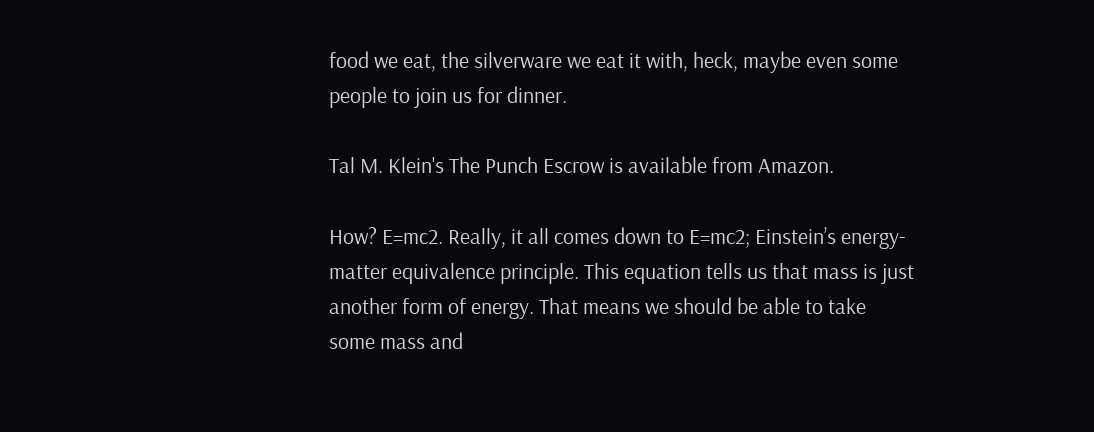food we eat, the silverware we eat it with, heck, maybe even some people to join us for dinner.

Tal M. Klein's The Punch Escrow is available from Amazon.

How? E=mc2. Really, it all comes down to E=mc2; Einstein’s energy-matter equivalence principle. This equation tells us that mass is just another form of energy. That means we should be able to take some mass and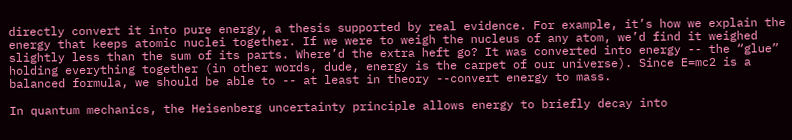directly convert it into pure energy, a thesis supported by real evidence. For example, it’s how we explain the energy that keeps atomic nuclei together. If we were to weigh the nucleus of any atom, we’d find it weighed slightly less than the sum of its parts. Where’d the extra heft go? It was converted into energy -- the “glue” holding everything together (in other words, dude, energy is the carpet of our universe). Since E=mc2 is a balanced formula, we should be able to -- at least in theory --convert energy to mass.

In quantum mechanics, the Heisenberg uncertainty principle allows energy to briefly decay into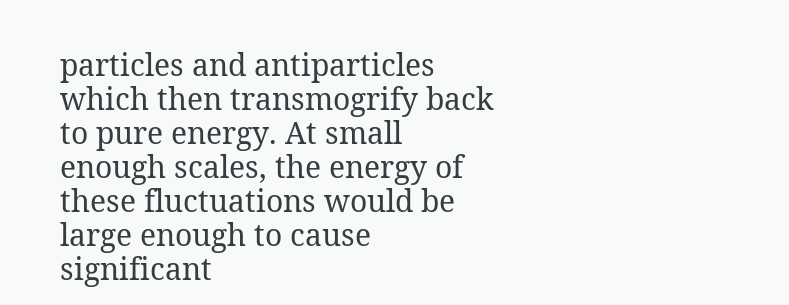particles and antiparticles which then transmogrify back to pure energy. At small enough scales, the energy of these fluctuations would be large enough to cause significant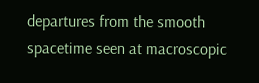departures from the smooth spacetime seen at macroscopic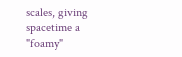scales, giving spacetime a "foamy"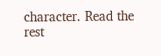character. Read the rest